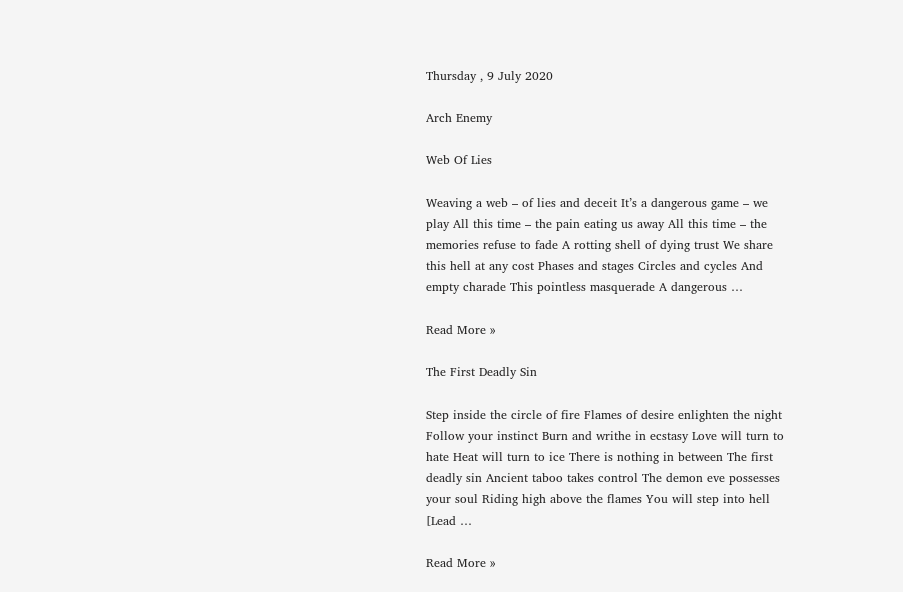Thursday , 9 July 2020

Arch Enemy

Web Of Lies

Weaving a web – of lies and deceit It’s a dangerous game – we play All this time – the pain eating us away All this time – the memories refuse to fade A rotting shell of dying trust We share this hell at any cost Phases and stages Circles and cycles And empty charade This pointless masquerade A dangerous …

Read More »

The First Deadly Sin

Step inside the circle of fire Flames of desire enlighten the night Follow your instinct Burn and writhe in ecstasy Love will turn to hate Heat will turn to ice There is nothing in between The first deadly sin Ancient taboo takes control The demon eve possesses your soul Riding high above the flames You will step into hell [Lead …

Read More »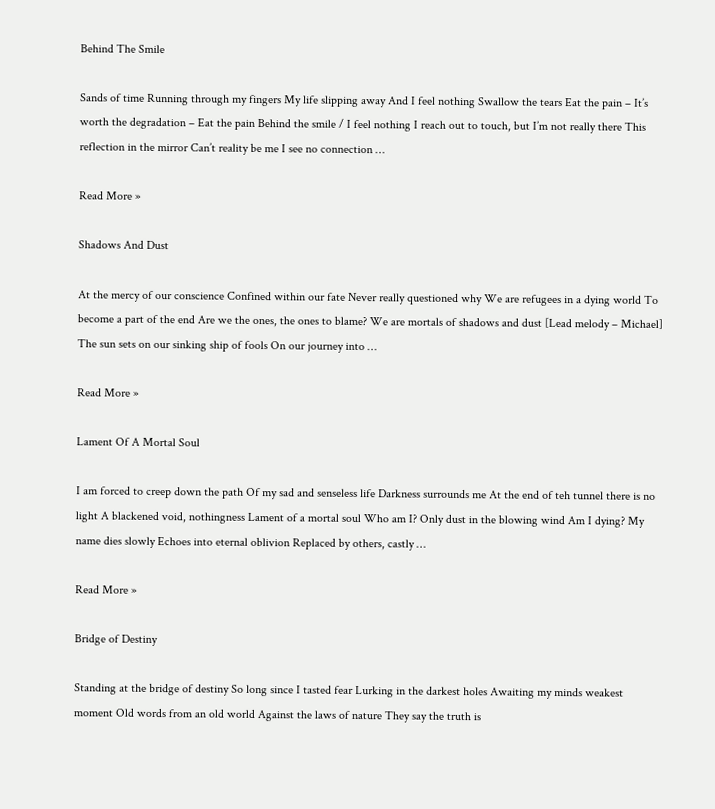Behind The Smile

Sands of time Running through my fingers My life slipping away And I feel nothing Swallow the tears Eat the pain – It’s worth the degradation – Eat the pain Behind the smile / I feel nothing I reach out to touch, but I’m not really there This reflection in the mirror Can’t reality be me I see no connection …

Read More »

Shadows And Dust

At the mercy of our conscience Confined within our fate Never really questioned why We are refugees in a dying world To become a part of the end Are we the ones, the ones to blame? We are mortals of shadows and dust [Lead melody – Michael] The sun sets on our sinking ship of fools On our journey into …

Read More »

Lament Of A Mortal Soul

I am forced to creep down the path Of my sad and senseless life Darkness surrounds me At the end of teh tunnel there is no light A blackened void, nothingness Lament of a mortal soul Who am I? Only dust in the blowing wind Am I dying? My name dies slowly Echoes into eternal oblivion Replaced by others, castly …

Read More »

Bridge of Destiny

Standing at the bridge of destiny So long since I tasted fear Lurking in the darkest holes Awaiting my minds weakest moment Old words from an old world Against the laws of nature They say the truth is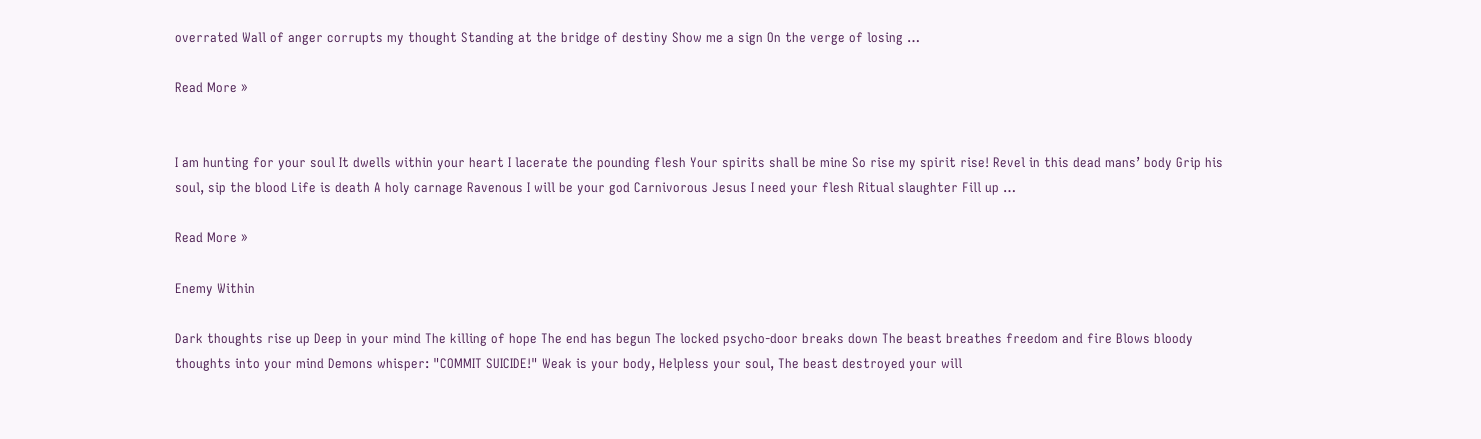overrated Wall of anger corrupts my thought Standing at the bridge of destiny Show me a sign On the verge of losing …

Read More »


I am hunting for your soul It dwells within your heart I lacerate the pounding flesh Your spirits shall be mine So rise my spirit rise! Revel in this dead mans’ body Grip his soul, sip the blood Life is death A holy carnage Ravenous I will be your god Carnivorous Jesus I need your flesh Ritual slaughter Fill up …

Read More »

Enemy Within

Dark thoughts rise up Deep in your mind The killing of hope The end has begun The locked psycho-door breaks down The beast breathes freedom and fire Blows bloody thoughts into your mind Demons whisper: "COMMIT SUICIDE!" Weak is your body, Helpless your soul, The beast destroyed your will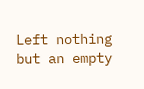Left nothing but an empty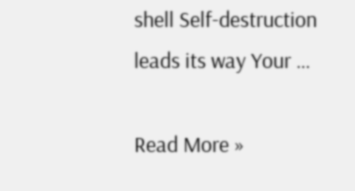shell Self-destruction leads its way Your …

Read More »